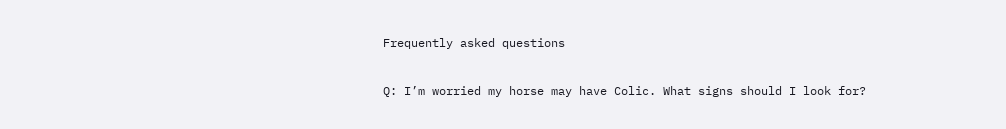Frequently asked questions

Q: I’m worried my horse may have Colic. What signs should I look for?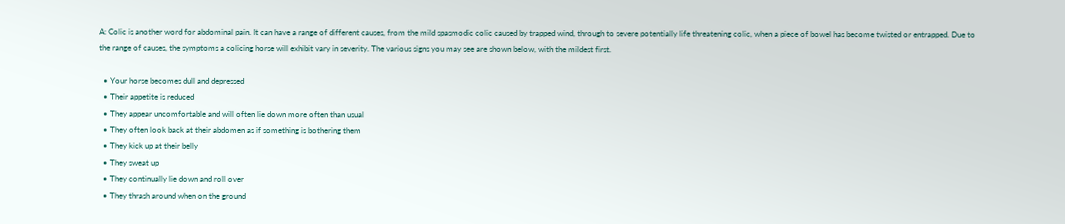A: Colic is another word for abdominal pain. It can have a range of different causes, from the mild spasmodic colic caused by trapped wind, through to severe potentially life threatening colic, when a piece of bowel has become twisted or entrapped. Due to the range of causes, the symptoms a colicing horse will exhibit vary in severity. The various signs you may see are shown below, with the mildest first.

  • Your horse becomes dull and depressed
  • Their appetite is reduced
  • They appear uncomfortable and will often lie down more often than usual
  • They often look back at their abdomen as if something is bothering them
  • They kick up at their belly
  • They sweat up
  • They continually lie down and roll over
  • They thrash around when on the ground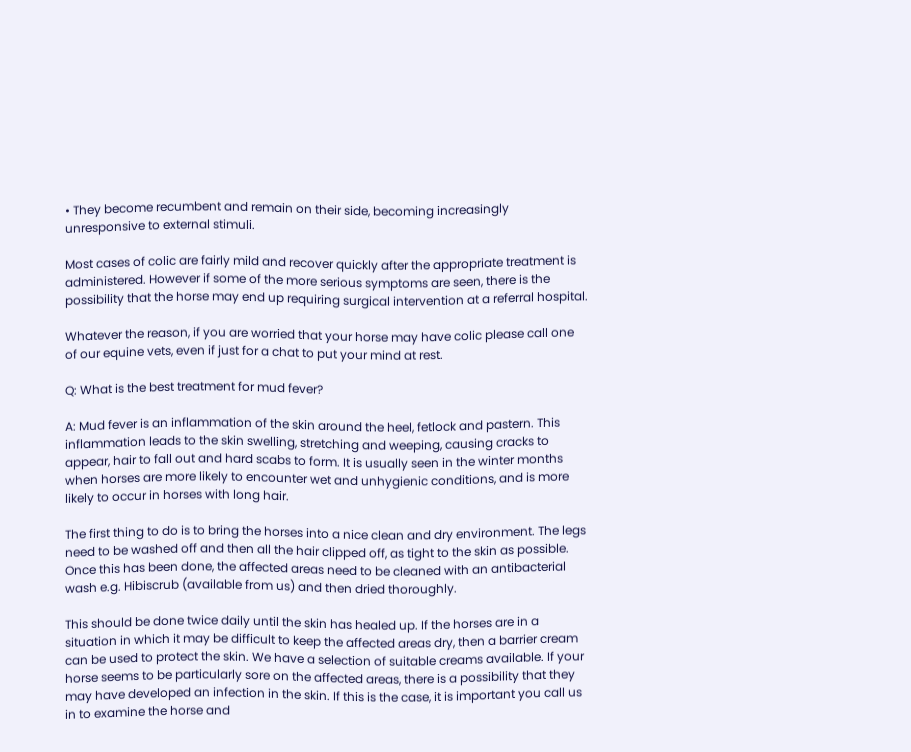• They become recumbent and remain on their side, becoming increasingly unresponsive to external stimuli.

Most cases of colic are fairly mild and recover quickly after the appropriate treatment is administered. However if some of the more serious symptoms are seen, there is the possibility that the horse may end up requiring surgical intervention at a referral hospital.

Whatever the reason, if you are worried that your horse may have colic please call one of our equine vets, even if just for a chat to put your mind at rest.

Q: What is the best treatment for mud fever?

A: Mud fever is an inflammation of the skin around the heel, fetlock and pastern. This inflammation leads to the skin swelling, stretching and weeping, causing cracks to appear, hair to fall out and hard scabs to form. It is usually seen in the winter months when horses are more likely to encounter wet and unhygienic conditions, and is more likely to occur in horses with long hair.

The first thing to do is to bring the horses into a nice clean and dry environment. The legs need to be washed off and then all the hair clipped off, as tight to the skin as possible. Once this has been done, the affected areas need to be cleaned with an antibacterial wash e.g. Hibiscrub (available from us) and then dried thoroughly.

This should be done twice daily until the skin has healed up. If the horses are in a situation in which it may be difficult to keep the affected areas dry, then a barrier cream can be used to protect the skin. We have a selection of suitable creams available. If your horse seems to be particularly sore on the affected areas, there is a possibility that they may have developed an infection in the skin. If this is the case, it is important you call us in to examine the horse and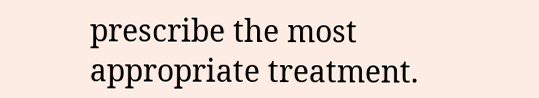prescribe the most appropriate treatment.